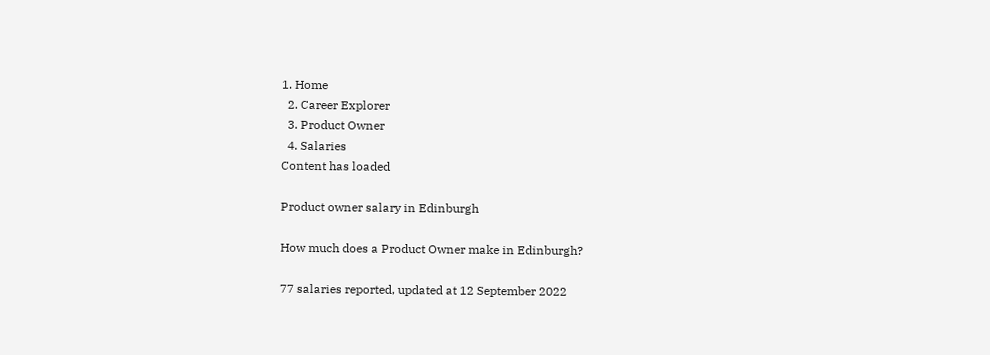1. Home
  2. Career Explorer
  3. Product Owner
  4. Salaries
Content has loaded

Product owner salary in Edinburgh

How much does a Product Owner make in Edinburgh?

77 salaries reported, updated at 12 September 2022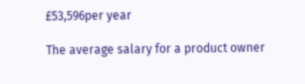£53,596per year

The average salary for a product owner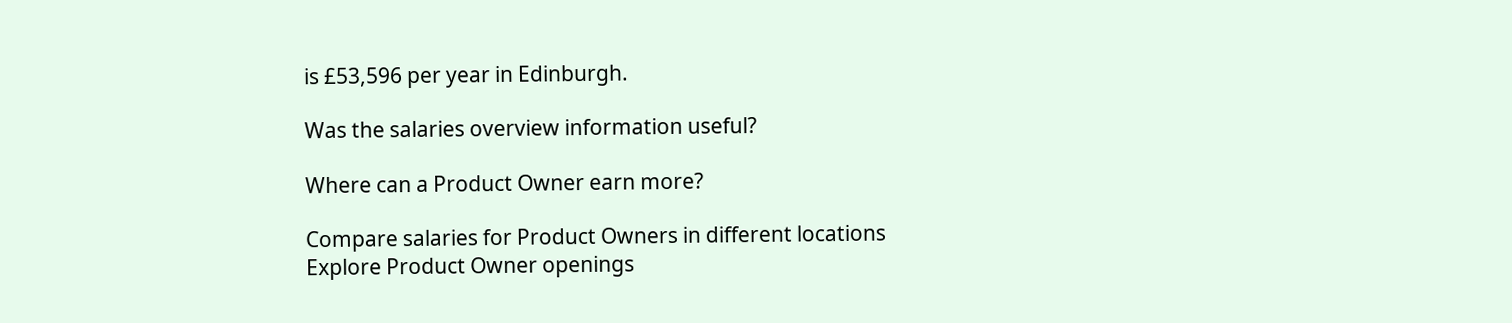is £53,596 per year in Edinburgh.

Was the salaries overview information useful?

Where can a Product Owner earn more?

Compare salaries for Product Owners in different locations
Explore Product Owner openings